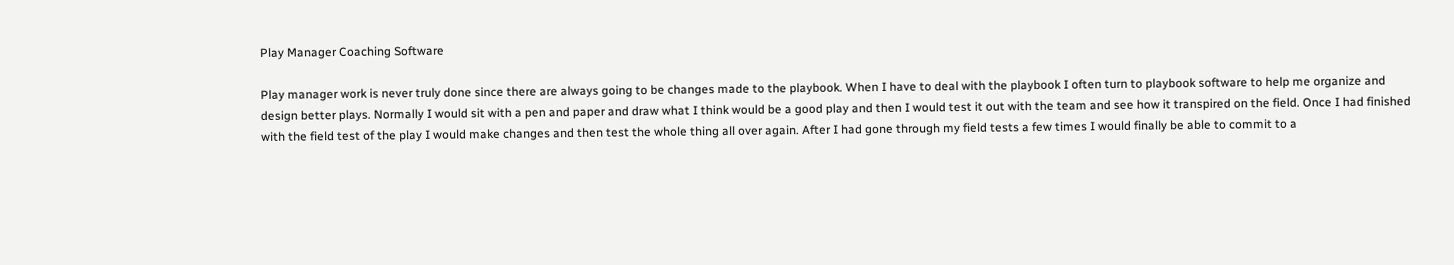Play Manager Coaching Software

Play manager work is never truly done since there are always going to be changes made to the playbook. When I have to deal with the playbook I often turn to playbook software to help me organize and design better plays. Normally I would sit with a pen and paper and draw what I think would be a good play and then I would test it out with the team and see how it transpired on the field. Once I had finished with the field test of the play I would make changes and then test the whole thing all over again. After I had gone through my field tests a few times I would finally be able to commit to a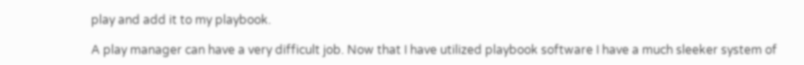play and add it to my playbook.

A play manager can have a very difficult job. Now that I have utilized playbook software I have a much sleeker system of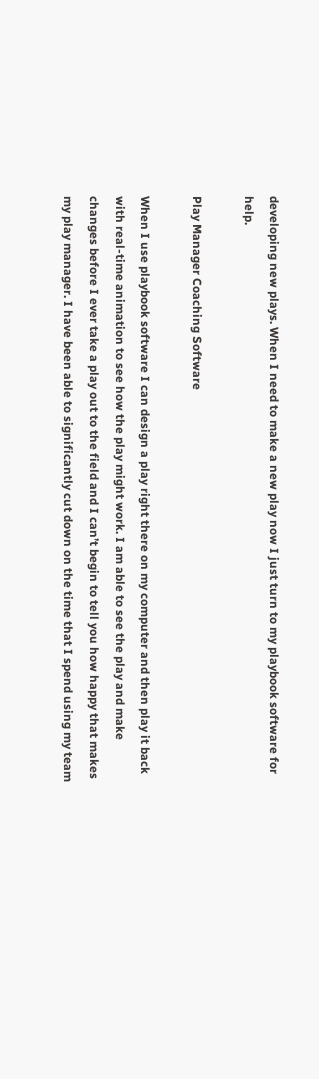developing new plays. When I need to make a new play now I just turn to my playbook software for help.

Play Manager Coaching Software

When I use playbook software I can design a play right there on my computer and then play it back with real-time animation to see how the play might work. I am able to see the play and make changes before I ever take a play out to the field and I can’t begin to tell you how happy that makes my play manager. I have been able to significantly cut down on the time that I spend using my team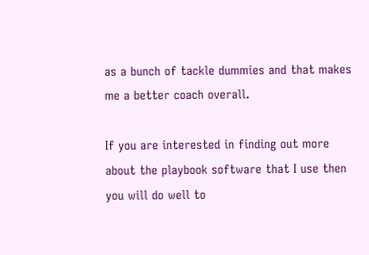as a bunch of tackle dummies and that makes me a better coach overall.

If you are interested in finding out more about the playbook software that I use then you will do well to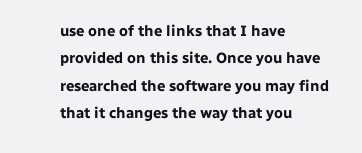use one of the links that I have provided on this site. Once you have researched the software you may find that it changes the way that you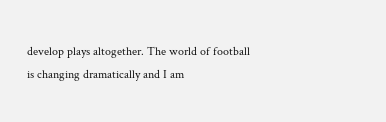develop plays altogether. The world of football is changing dramatically and I am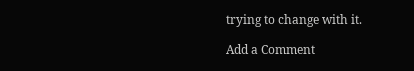trying to change with it.

Add a Comment